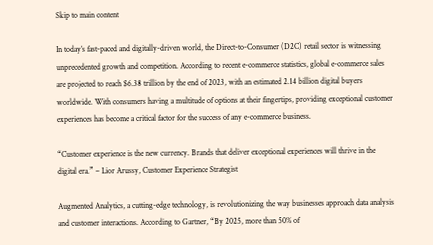Skip to main content

In today’s fast-paced and digitally-driven world, the Direct-to-Consumer (D2C) retail sector is witnessing unprecedented growth and competition. According to recent e-commerce statistics, global e-commerce sales are projected to reach $6.38 trillion by the end of 2023, with an estimated 2.14 billion digital buyers worldwide. With consumers having a multitude of options at their fingertips, providing exceptional customer experiences has become a critical factor for the success of any e-commerce business.

“Customer experience is the new currency. Brands that deliver exceptional experiences will thrive in the digital era.” – Lior Arussy, Customer Experience Strategist

Augmented Analytics, a cutting-edge technology, is revolutionizing the way businesses approach data analysis and customer interactions. According to Gartner, “By 2025, more than 50% of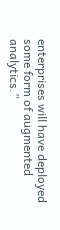enterprises will have deployed some form of augmented analytics.”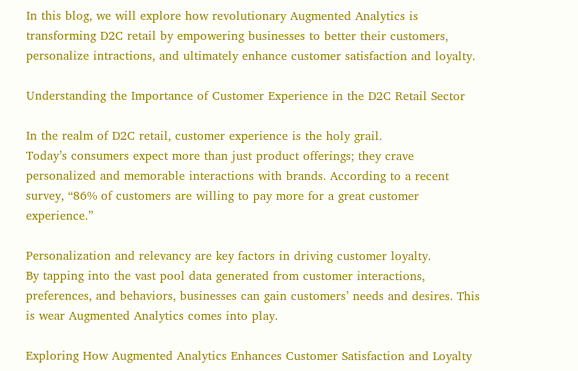In this blog, we will explore how revolutionary Augmented Analytics is  transforming D2C retail by empowering businesses to better their customers, personalize intractions, and ultimately enhance customer satisfaction and loyalty.

Understanding the Importance of Customer Experience in the D2C Retail Sector

In the realm of D2C retail, customer experience is the holy grail.
Today’s consumers expect more than just product offerings; they crave personalized and memorable interactions with brands. According to a recent survey, “86% of customers are willing to pay more for a great customer experience.”

Personalization and relevancy are key factors in driving customer loyalty.
By tapping into the vast pool data generated from customer interactions, preferences, and behaviors, businesses can gain customers’ needs and desires. This is wear Augmented Analytics comes into play.

Exploring How Augmented Analytics Enhances Customer Satisfaction and Loyalty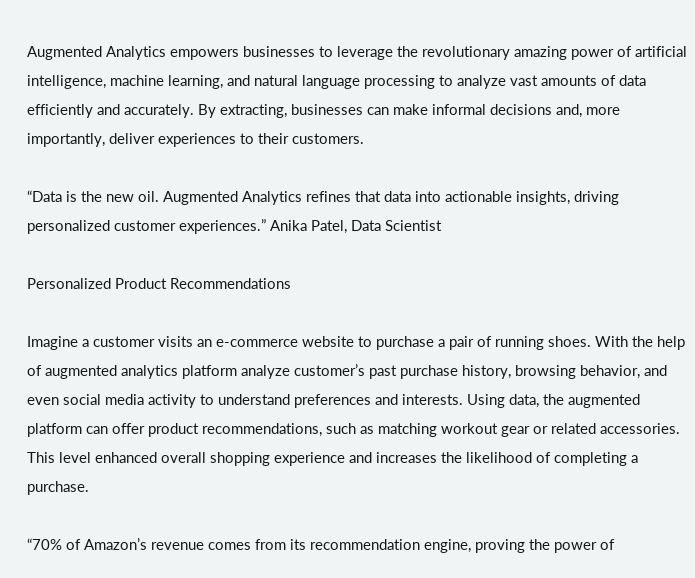Augmented Analytics empowers businesses to leverage the revolutionary amazing power of artificial intelligence, machine learning, and natural language processing to analyze vast amounts of data efficiently and accurately. By extracting, businesses can make informal decisions and, more importantly, deliver experiences to their customers.

“Data is the new oil. Augmented Analytics refines that data into actionable insights, driving personalized customer experiences.” Anika Patel, Data Scientist

Personalized Product Recommendations

Imagine a customer visits an e-commerce website to purchase a pair of running shoes. With the help of augmented analytics platform analyze customer’s past purchase history, browsing behavior, and even social media activity to understand preferences and interests. Using data, the augmented platform can offer product recommendations, such as matching workout gear or related accessories. This level enhanced overall shopping experience and increases the likelihood of completing a purchase.

“70% of Amazon’s revenue comes from its recommendation engine, proving the power of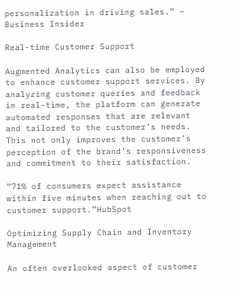personalization in driving sales.” – Business Insider

Real-time Customer Support

Augmented Analytics can also be employed to enhance customer support services. By analyzing customer queries and feedback in real-time, the platform can generate automated responses that are relevant and tailored to the customer’s needs. This not only improves the customer’s perception of the brand’s responsiveness and commitment to their satisfaction.

“71% of consumers expect assistance within five minutes when reaching out to customer support.”HubSpot

Optimizing Supply Chain and Inventory Management

An often overlooked aspect of customer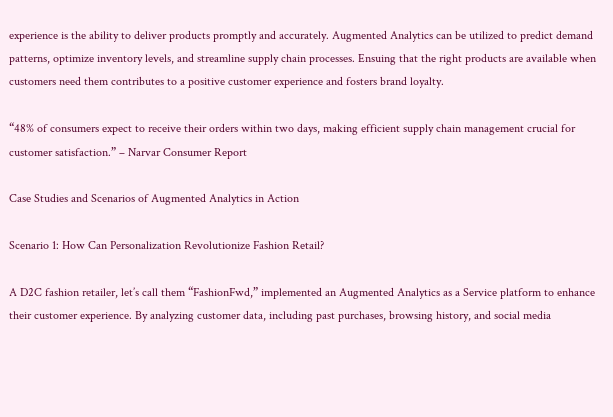experience is the ability to deliver products promptly and accurately. Augmented Analytics can be utilized to predict demand patterns, optimize inventory levels, and streamline supply chain processes. Ensuing that the right products are available when customers need them contributes to a positive customer experience and fosters brand loyalty.

“48% of consumers expect to receive their orders within two days, making efficient supply chain management crucial for customer satisfaction.” – Narvar Consumer Report

Case Studies and Scenarios of Augmented Analytics in Action

Scenario 1: How Can Personalization Revolutionize Fashion Retail?

A D2C fashion retailer, let’s call them “FashionFwd,” implemented an Augmented Analytics as a Service platform to enhance their customer experience. By analyzing customer data, including past purchases, browsing history, and social media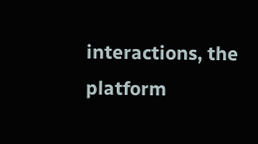interactions, the platform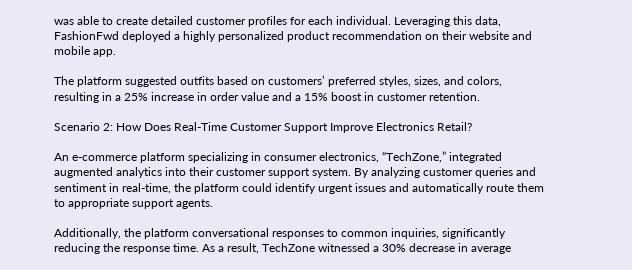was able to create detailed customer profiles for each individual. Leveraging this data, FashionFwd deployed a highly personalized product recommendation on their website and mobile app.

The platform suggested outfits based on customers’ preferred styles, sizes, and colors, resulting in a 25% increase in order value and a 15% boost in customer retention.

Scenario 2: How Does Real-Time Customer Support Improve Electronics Retail?

An e-commerce platform specializing in consumer electronics, “TechZone,” integrated augmented analytics into their customer support system. By analyzing customer queries and sentiment in real-time, the platform could identify urgent issues and automatically route them to appropriate support agents.

Additionally, the platform conversational responses to common inquiries, significantly reducing the response time. As a result, TechZone witnessed a 30% decrease in average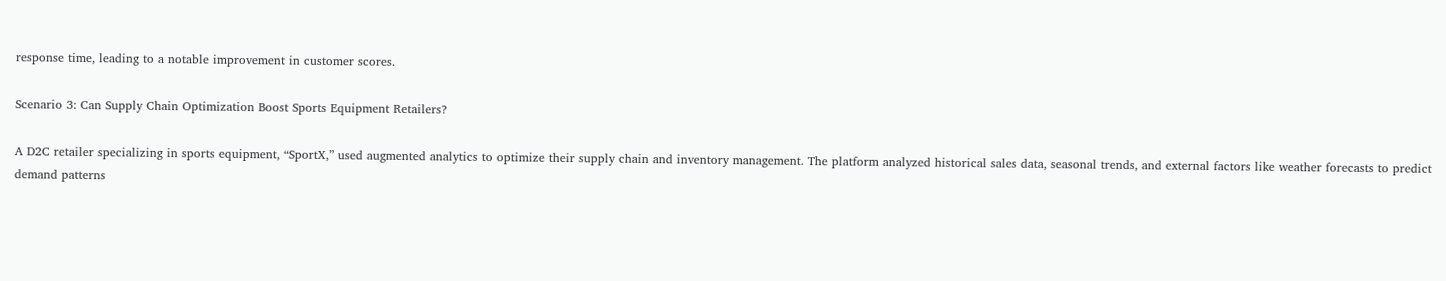response time, leading to a notable improvement in customer scores.

Scenario 3: Can Supply Chain Optimization Boost Sports Equipment Retailers?

A D2C retailer specializing in sports equipment, “SportX,” used augmented analytics to optimize their supply chain and inventory management. The platform analyzed historical sales data, seasonal trends, and external factors like weather forecasts to predict demand patterns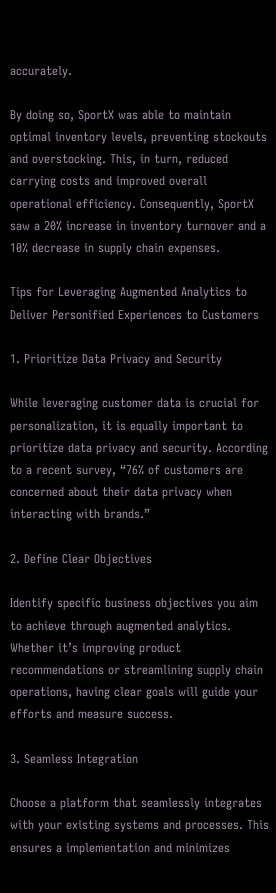accurately.

By doing so, SportX was able to maintain optimal inventory levels, preventing stockouts and overstocking. This, in turn, reduced carrying costs and improved overall operational efficiency. Consequently, SportX saw a 20% increase in inventory turnover and a 10% decrease in supply chain expenses.

Tips for Leveraging Augmented Analytics to Deliver Personified Experiences to Customers

1. Prioritize Data Privacy and Security

While leveraging customer data is crucial for personalization, it is equally important to prioritize data privacy and security. According to a recent survey, “76% of customers are concerned about their data privacy when interacting with brands.”

2. Define Clear Objectives

Identify specific business objectives you aim to achieve through augmented analytics. Whether it’s improving product recommendations or streamlining supply chain operations, having clear goals will guide your efforts and measure success.

3. Seamless Integration

Choose a platform that seamlessly integrates with your existing systems and processes. This ensures a implementation and minimizes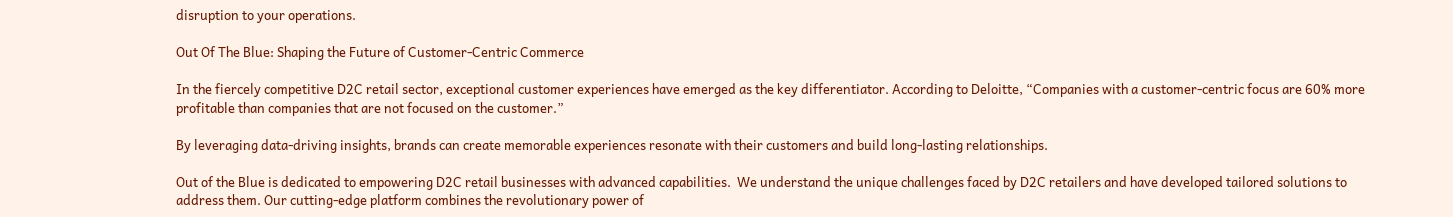disruption to your operations.

Out Of The Blue: Shaping the Future of Customer-Centric Commerce

In the fiercely competitive D2C retail sector, exceptional customer experiences have emerged as the key differentiator. According to Deloitte, “Companies with a customer-centric focus are 60% more profitable than companies that are not focused on the customer.”

By leveraging data-driving insights, brands can create memorable experiences resonate with their customers and build long-lasting relationships.

Out of the Blue is dedicated to empowering D2C retail businesses with advanced capabilities.  We understand the unique challenges faced by D2C retailers and have developed tailored solutions to address them. Our cutting-edge platform combines the revolutionary power of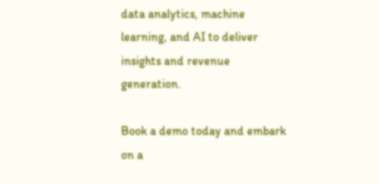data analytics, machine learning, and AI to deliver insights and revenue generation.

Book a demo today and embark on a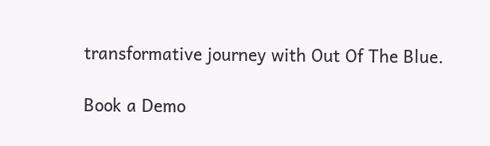transformative journey with Out Of The Blue.

Book a Demo